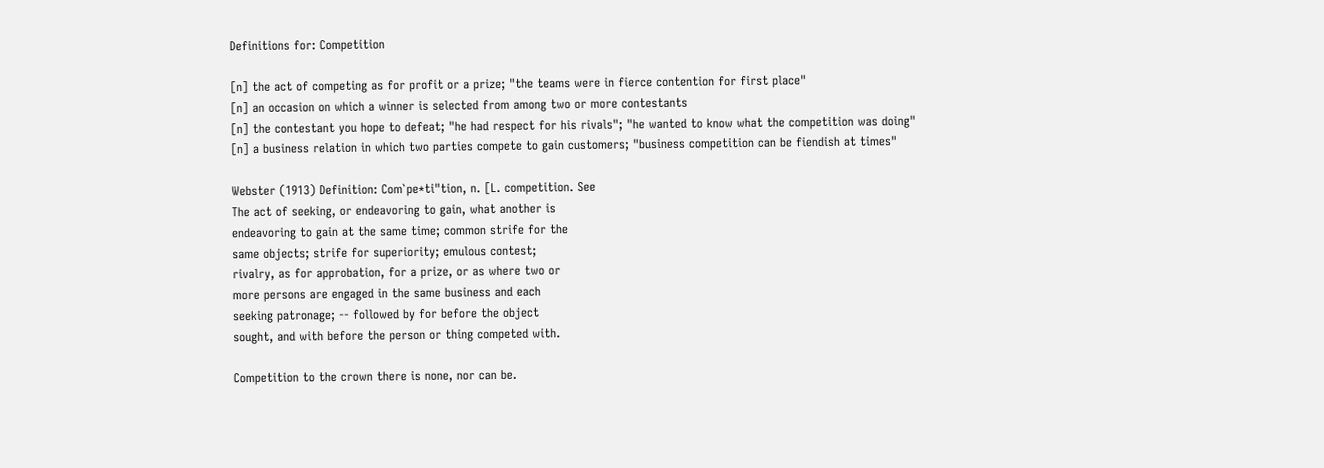Definitions for: Competition

[n] the act of competing as for profit or a prize; "the teams were in fierce contention for first place"
[n] an occasion on which a winner is selected from among two or more contestants
[n] the contestant you hope to defeat; "he had respect for his rivals"; "he wanted to know what the competition was doing"
[n] a business relation in which two parties compete to gain customers; "business competition can be fiendish at times"

Webster (1913) Definition: Com`pe*ti"tion, n. [L. competition. See
The act of seeking, or endeavoring to gain, what another is
endeavoring to gain at the same time; common strife for the
same objects; strife for superiority; emulous contest;
rivalry, as for approbation, for a prize, or as where two or
more persons are engaged in the same business and each
seeking patronage; -- followed by for before the object
sought, and with before the person or thing competed with.

Competition to the crown there is none, nor can be.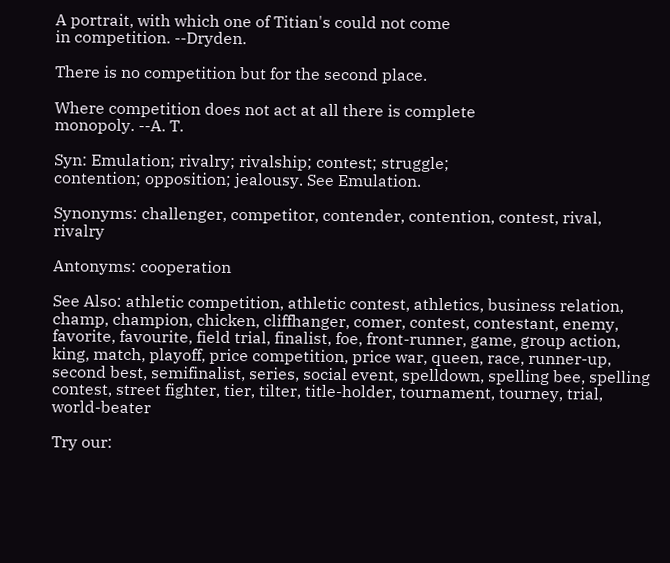A portrait, with which one of Titian's could not come
in competition. --Dryden.

There is no competition but for the second place.

Where competition does not act at all there is complete
monopoly. --A. T.

Syn: Emulation; rivalry; rivalship; contest; struggle;
contention; opposition; jealousy. See Emulation.

Synonyms: challenger, competitor, contender, contention, contest, rival, rivalry

Antonyms: cooperation

See Also: athletic competition, athletic contest, athletics, business relation, champ, champion, chicken, cliffhanger, comer, contest, contestant, enemy, favorite, favourite, field trial, finalist, foe, front-runner, game, group action, king, match, playoff, price competition, price war, queen, race, runner-up, second best, semifinalist, series, social event, spelldown, spelling bee, spelling contest, street fighter, tier, tilter, title-holder, tournament, tourney, trial, world-beater

Try our: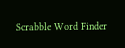Scrabble Word Finder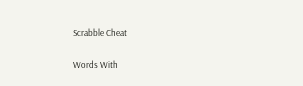Scrabble Cheat

Words With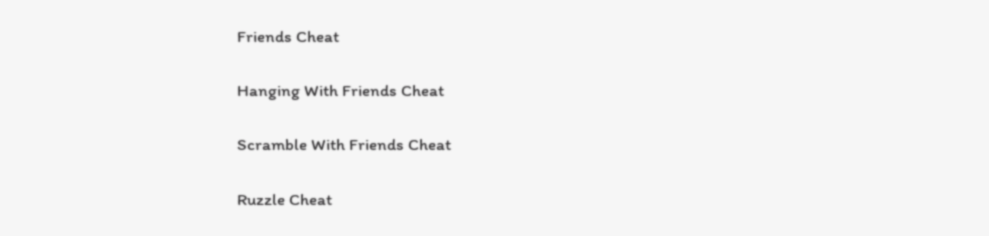Friends Cheat

Hanging With Friends Cheat

Scramble With Friends Cheat

Ruzzle Cheat